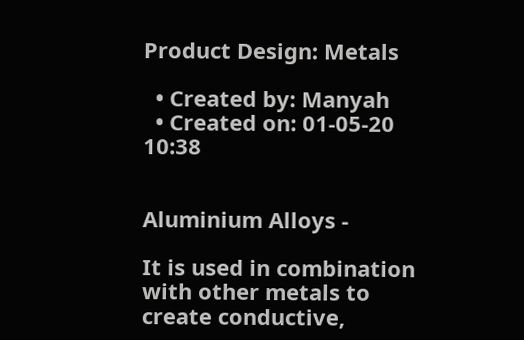Product Design: Metals

  • Created by: Manyah
  • Created on: 01-05-20 10:38


Aluminium Alloys -

It is used in combination with other metals to create conductive,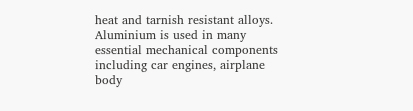heat and tarnish resistant alloys. Aluminium is used in many essential mechanical components including car engines, airplane body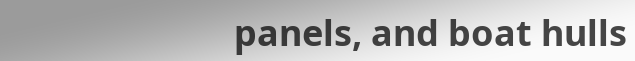panels, and boat hulls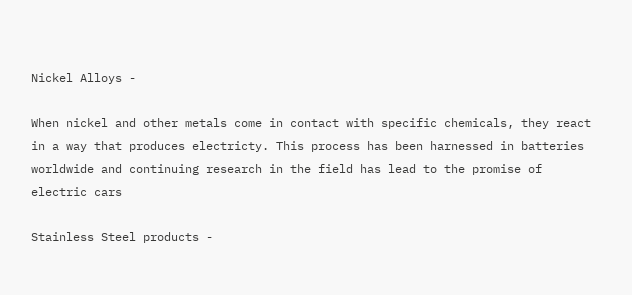Nickel Alloys -

When nickel and other metals come in contact with specific chemicals, they react in a way that produces electricty. This process has been harnessed in batteries worldwide and continuing research in the field has lead to the promise of electric cars

Stainless Steel products -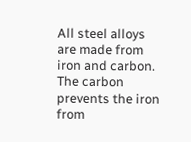All steel alloys are made from iron and carbon. The carbon prevents the iron from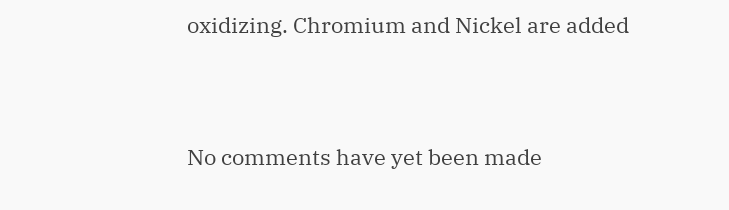oxidizing. Chromium and Nickel are added


No comments have yet been made